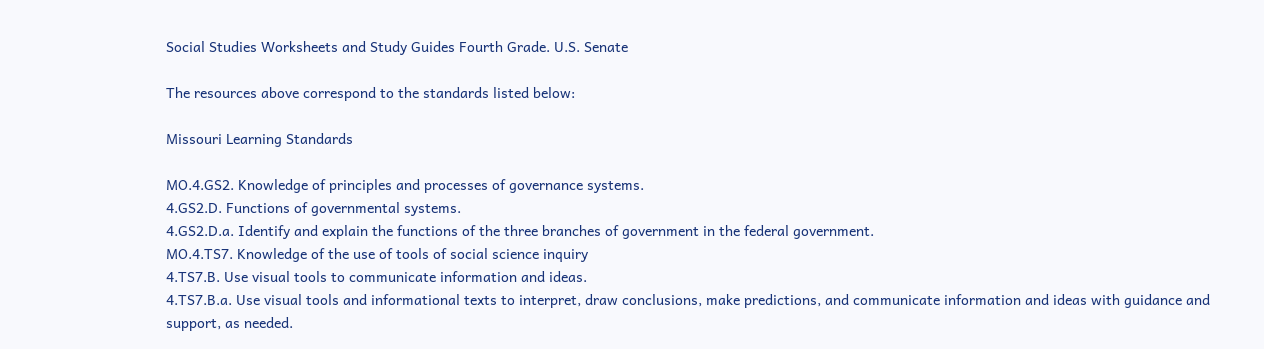Social Studies Worksheets and Study Guides Fourth Grade. U.S. Senate

The resources above correspond to the standards listed below:

Missouri Learning Standards

MO.4.GS2. Knowledge of principles and processes of governance systems.
4.GS2.D. Functions of governmental systems.
4.GS2.D.a. Identify and explain the functions of the three branches of government in the federal government.
MO.4.TS7. Knowledge of the use of tools of social science inquiry
4.TS7.B. Use visual tools to communicate information and ideas.
4.TS7.B.a. Use visual tools and informational texts to interpret, draw conclusions, make predictions, and communicate information and ideas with guidance and support, as needed.